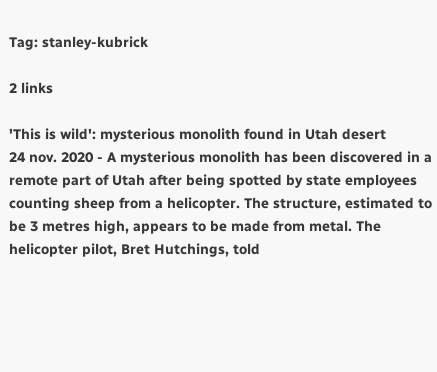Tag: stanley-kubrick

2 links

'This is wild': mysterious monolith found in Utah desert
24 nov. 2020 - A mysterious monolith has been discovered in a remote part of Utah after being spotted by state employees counting sheep from a helicopter. The structure, estimated to be 3 metres high, appears to be made from metal. The helicopter pilot, Bret Hutchings, told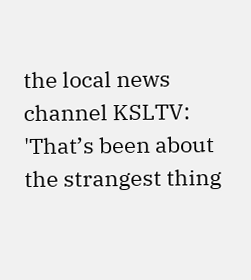the local news channel KSLTV: 'That’s been about the strangest thing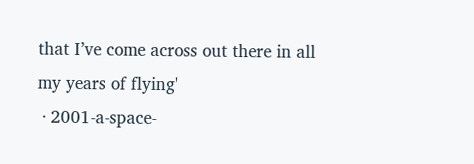that I’ve come across out there in all my years of flying'
 · 2001-a-space-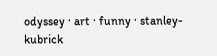odyssey · art · funny · stanley-kubrick